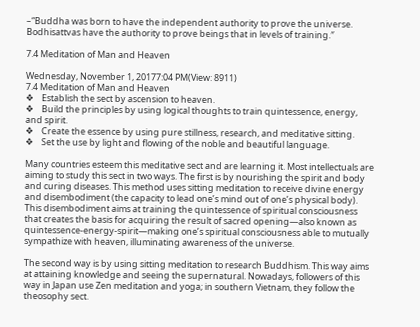–“Buddha was born to have the independent authority to prove the universe. Bodhisattvas have the authority to prove beings that in levels of training.″

7.4 Meditation of Man and Heaven

Wednesday, November 1, 20177:04 PM(View: 8911)
7.4 Meditation of Man and Heaven
❖    Establish the sect by ascension to heaven.
❖    Build the principles by using logical thoughts to train quintessence, energy, and spirit.
❖    Create the essence by using pure stillness, research, and meditative sitting.
❖    Set the use by light and flowing of the noble and beautiful language.

Many countries esteem this meditative sect and are learning it. Most intellectuals are aiming to study this sect in two ways. The first is by nourishing the spirit and body and curing diseases. This method uses sitting meditation to receive divine energy and disembodiment (the capacity to lead one’s mind out of one’s physical body). This disembodiment aims at training the quintessence of spiritual consciousness that creates the basis for acquiring the result of sacred opening—also known as quintessence-energy-spirit—making one’s spiritual consciousness able to mutually sympathize with heaven, illuminating awareness of the universe.

The second way is by using sitting meditation to research Buddhism. This way aims at attaining knowledge and seeing the supernatural. Nowadays, followers of this way in Japan use Zen meditation and yoga; in southern Vietnam, they follow the theosophy sect.